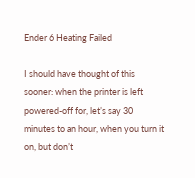Ender 6 Heating Failed

I should have thought of this sooner: when the printer is left powered-off for, let’s say 30 minutes to an hour, when you turn it on, but don’t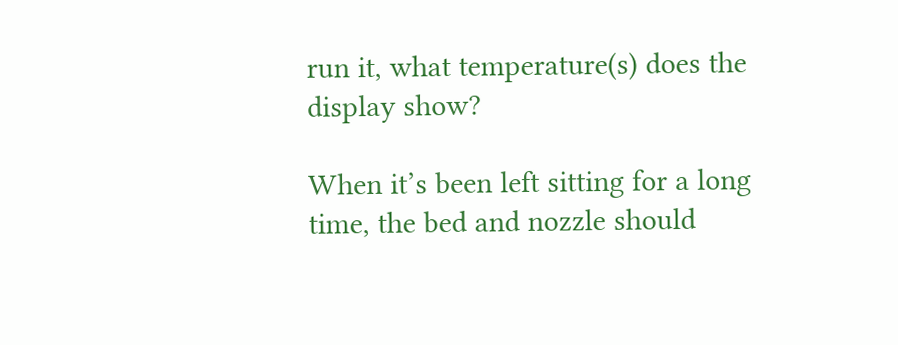run it, what temperature(s) does the display show?

When it’s been left sitting for a long time, the bed and nozzle should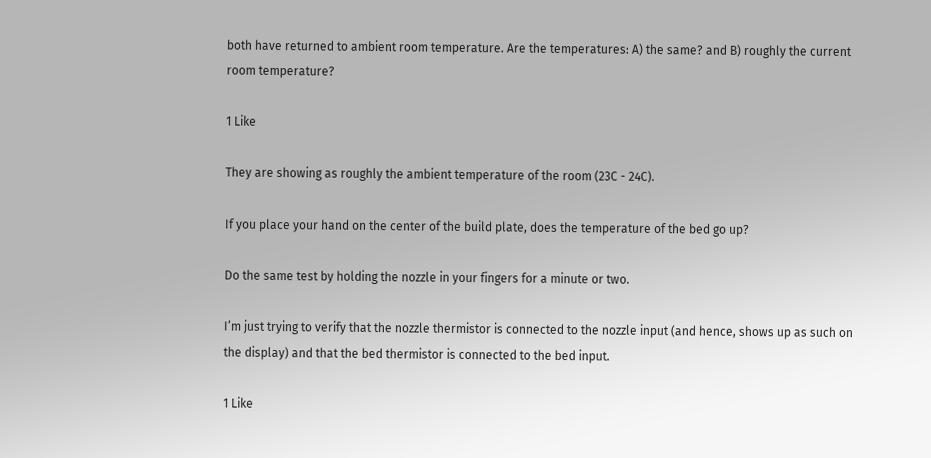both have returned to ambient room temperature. Are the temperatures: A) the same? and B) roughly the current room temperature?

1 Like

They are showing as roughly the ambient temperature of the room (23C - 24C).

If you place your hand on the center of the build plate, does the temperature of the bed go up?

Do the same test by holding the nozzle in your fingers for a minute or two.

I’m just trying to verify that the nozzle thermistor is connected to the nozzle input (and hence, shows up as such on the display) and that the bed thermistor is connected to the bed input.

1 Like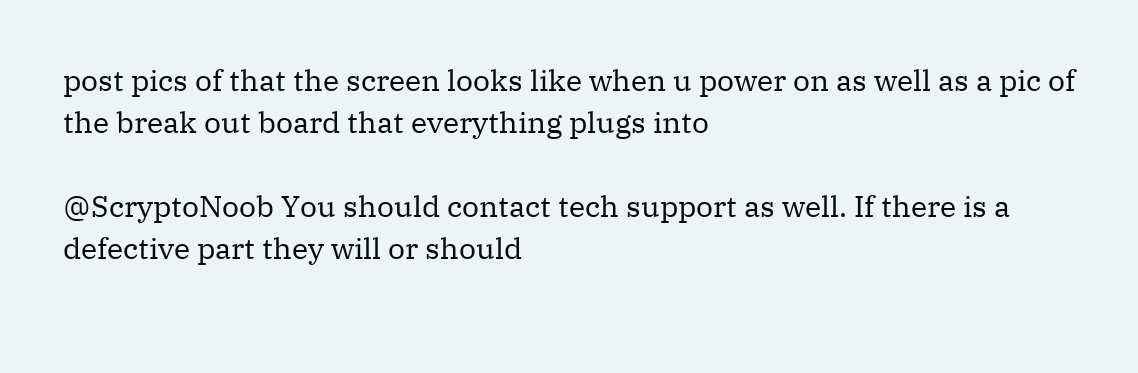post pics of that the screen looks like when u power on as well as a pic of the break out board that everything plugs into

@ScryptoNoob You should contact tech support as well. If there is a defective part they will or should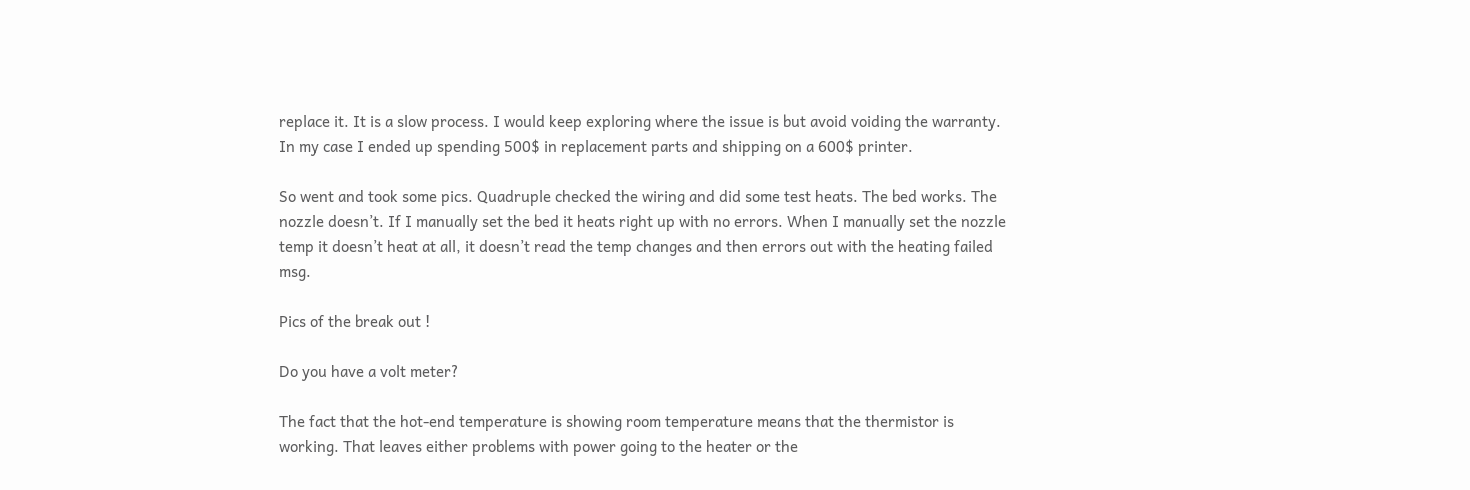replace it. It is a slow process. I would keep exploring where the issue is but avoid voiding the warranty. In my case I ended up spending 500$ in replacement parts and shipping on a 600$ printer.

So went and took some pics. Quadruple checked the wiring and did some test heats. The bed works. The nozzle doesn’t. If I manually set the bed it heats right up with no errors. When I manually set the nozzle temp it doesn’t heat at all, it doesn’t read the temp changes and then errors out with the heating failed msg.

Pics of the break out !

Do you have a volt meter?

The fact that the hot-end temperature is showing room temperature means that the thermistor is working. That leaves either problems with power going to the heater or the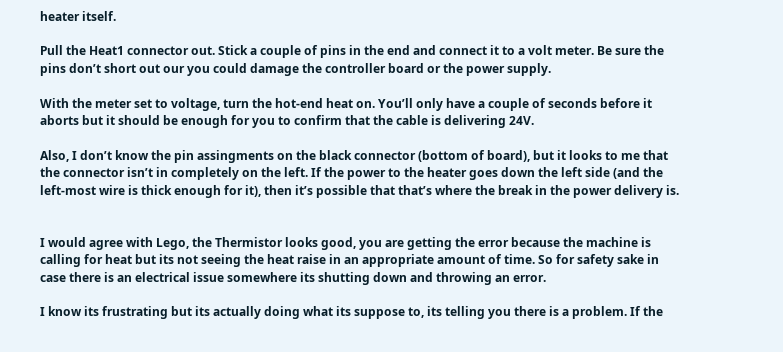heater itself.

Pull the Heat1 connector out. Stick a couple of pins in the end and connect it to a volt meter. Be sure the pins don’t short out our you could damage the controller board or the power supply.

With the meter set to voltage, turn the hot-end heat on. You’ll only have a couple of seconds before it aborts but it should be enough for you to confirm that the cable is delivering 24V.

Also, I don’t know the pin assingments on the black connector (bottom of board), but it looks to me that the connector isn’t in completely on the left. If the power to the heater goes down the left side (and the left-most wire is thick enough for it), then it’s possible that that’s where the break in the power delivery is.


I would agree with Lego, the Thermistor looks good, you are getting the error because the machine is calling for heat but its not seeing the heat raise in an appropriate amount of time. So for safety sake in case there is an electrical issue somewhere its shutting down and throwing an error.

I know its frustrating but its actually doing what its suppose to, its telling you there is a problem. If the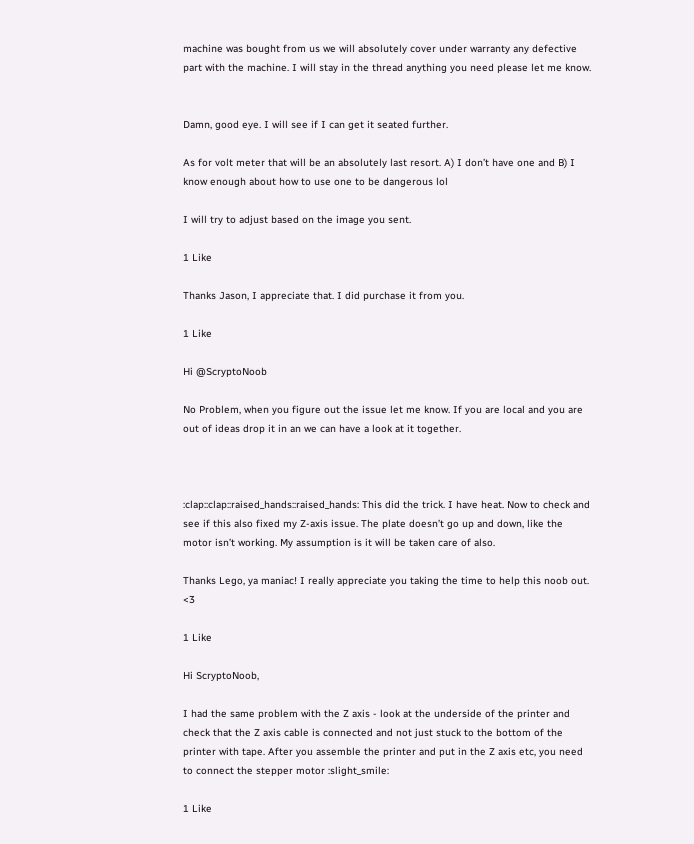machine was bought from us we will absolutely cover under warranty any defective part with the machine. I will stay in the thread anything you need please let me know.


Damn, good eye. I will see if I can get it seated further.

As for volt meter that will be an absolutely last resort. A) I don’t have one and B) I know enough about how to use one to be dangerous lol

I will try to adjust based on the image you sent.

1 Like

Thanks Jason, I appreciate that. I did purchase it from you.

1 Like

Hi @ScryptoNoob

No Problem, when you figure out the issue let me know. If you are local and you are out of ideas drop it in an we can have a look at it together.



:clap::clap::raised_hands::raised_hands: This did the trick. I have heat. Now to check and see if this also fixed my Z-axis issue. The plate doesn’t go up and down, like the motor isn’t working. My assumption is it will be taken care of also.

Thanks Lego, ya maniac! I really appreciate you taking the time to help this noob out. <3

1 Like

Hi ScryptoNoob,

I had the same problem with the Z axis - look at the underside of the printer and check that the Z axis cable is connected and not just stuck to the bottom of the printer with tape. After you assemble the printer and put in the Z axis etc, you need to connect the stepper motor :slight_smile:

1 Like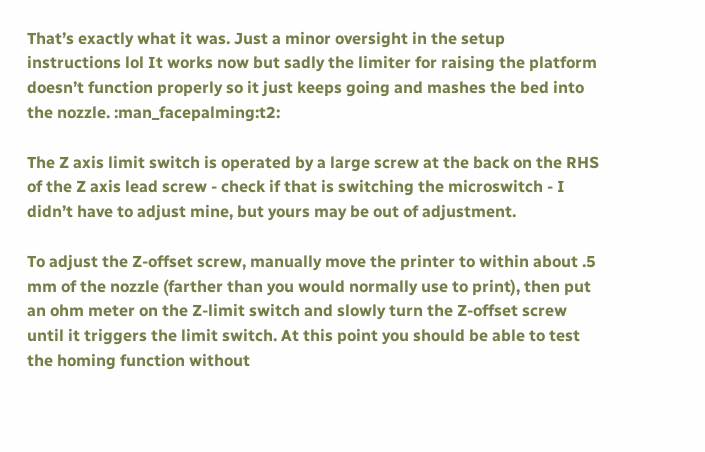That’s exactly what it was. Just a minor oversight in the setup instructions lol It works now but sadly the limiter for raising the platform doesn’t function properly so it just keeps going and mashes the bed into the nozzle. :man_facepalming:t2:

The Z axis limit switch is operated by a large screw at the back on the RHS of the Z axis lead screw - check if that is switching the microswitch - I didn’t have to adjust mine, but yours may be out of adjustment.

To adjust the Z-offset screw, manually move the printer to within about .5 mm of the nozzle (farther than you would normally use to print), then put an ohm meter on the Z-limit switch and slowly turn the Z-offset screw until it triggers the limit switch. At this point you should be able to test the homing function without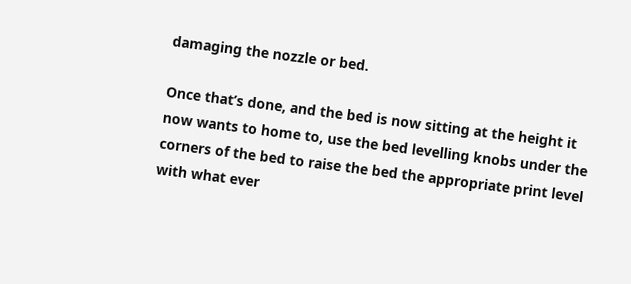damaging the nozzle or bed.

Once that’s done, and the bed is now sitting at the height it now wants to home to, use the bed levelling knobs under the corners of the bed to raise the bed the appropriate print level with what ever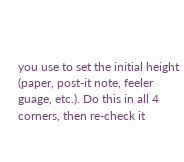you use to set the initial height (paper, post-it note, feeler guage, etc.). Do this in all 4 corners, then re-check it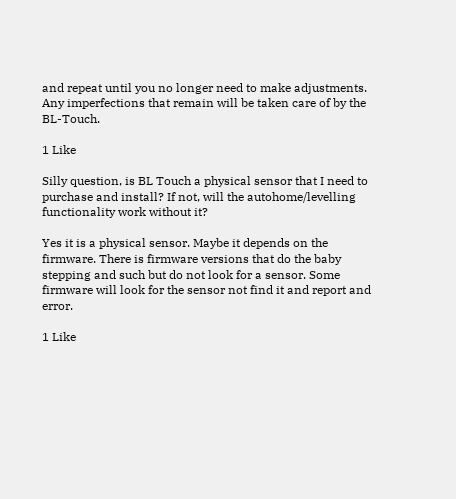and repeat until you no longer need to make adjustments.
Any imperfections that remain will be taken care of by the BL-Touch.

1 Like

Silly question, is BL Touch a physical sensor that I need to purchase and install? If not, will the autohome/levelling functionality work without it?

Yes it is a physical sensor. Maybe it depends on the firmware. There is firmware versions that do the baby stepping and such but do not look for a sensor. Some firmware will look for the sensor not find it and report and error.

1 Like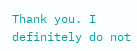Thank you. I definitely do not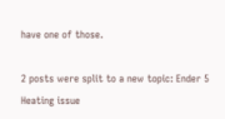have one of those.

2 posts were split to a new topic: Ender 5 Heating issue